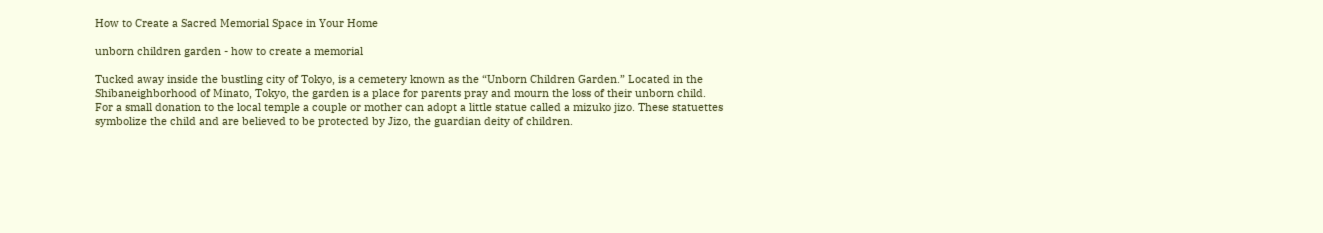How to Create a Sacred Memorial Space in Your Home

unborn children garden - how to create a memorial

Tucked away inside the bustling city of Tokyo, is a cemetery known as the “Unborn Children Garden.” Located in the Shibaneighborhood of Minato, Tokyo, the garden is a place for parents pray and mourn the loss of their unborn child. For a small donation to the local temple a couple or mother can adopt a little statue called a mizuko jizo. These statuettes symbolize the child and are believed to be protected by Jizo, the guardian deity of children.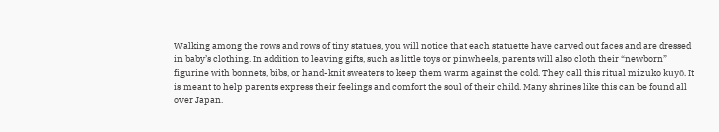Walking among the rows and rows of tiny statues, you will notice that each statuette have carved out faces and are dressed in baby’s clothing. In addition to leaving gifts, such as little toys or pinwheels, parents will also cloth their “newborn” figurine with bonnets, bibs, or hand-knit sweaters to keep them warm against the cold. They call this ritual mizuko kuyō. It is meant to help parents express their feelings and comfort the soul of their child. Many shrines like this can be found all over Japan.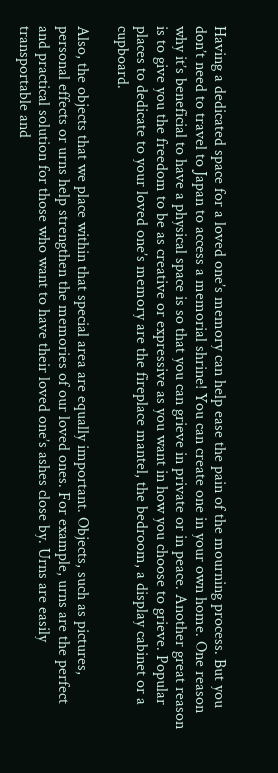Having a dedicated space for a loved one’s memory can help ease the pain of the mourning process. But you don’t need to travel to Japan to access a memorial shrine! You can create one in your own home. One reason why it’s beneficial to have a physical space is so that you can grieve in private or in peace. Another great reason is to give you the freedom to be as creative or expressive as you want in how you choose to grieve. Popular places to dedicate to your loved one’s memory are the fireplace mantel, the bedroom, a display cabinet or a cupboard.

Also, the objects that we place within that special area are equally important. Objects, such as pictures, personal effects or urns help strengthen the memories of our loved ones. For example, urns are the perfect and practical solution for those who want to have their loved one’s ashes close by. Urns are easily transportable and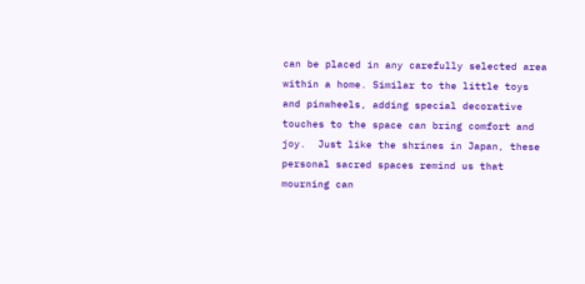can be placed in any carefully selected area within a home. Similar to the little toys and pinwheels, adding special decorative touches to the space can bring comfort and joy.  Just like the shrines in Japan, these personal sacred spaces remind us that mourning can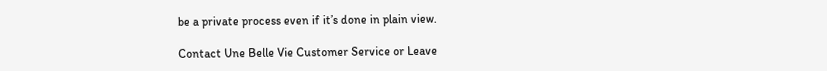be a private process even if it’s done in plain view.

Contact Une Belle Vie Customer Service or Leave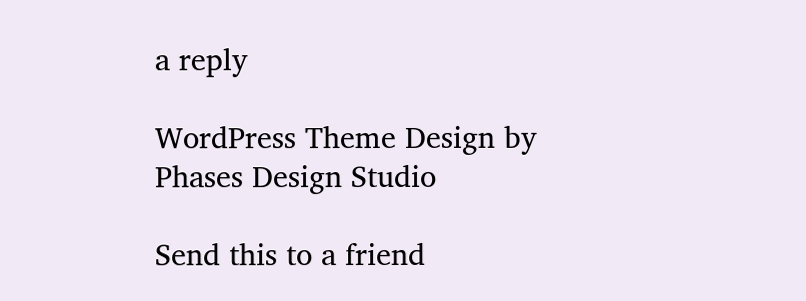a reply

WordPress Theme Design by Phases Design Studio

Send this to a friend